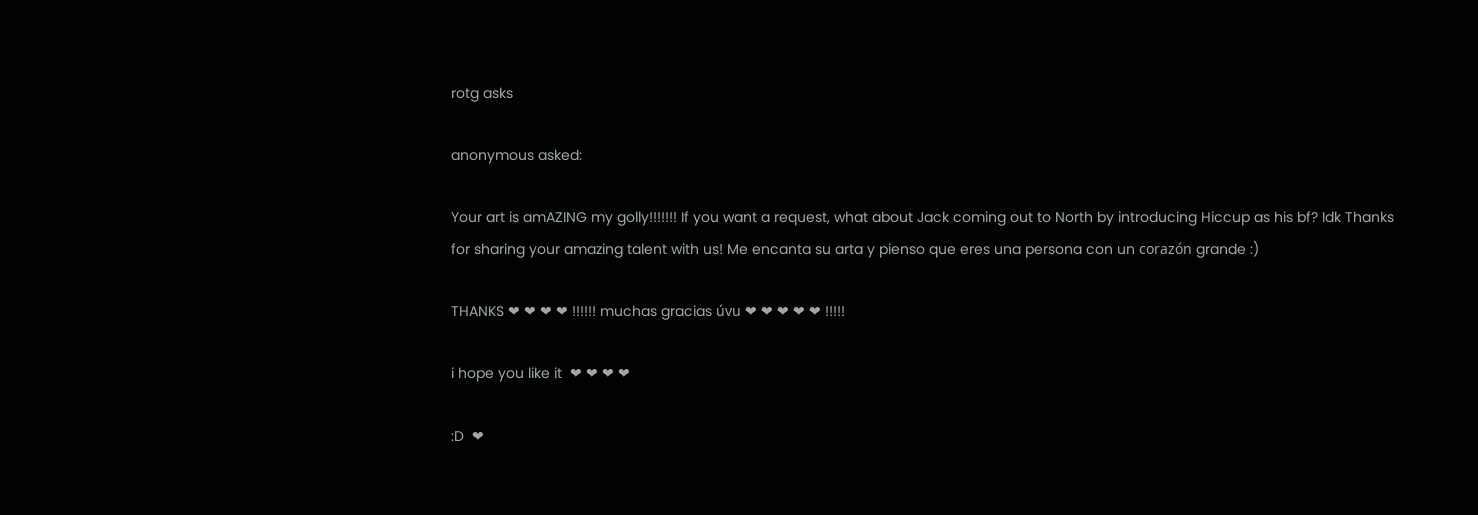rotg asks

anonymous asked:

Your art is amAZING my golly!!!!!!! If you want a request, what about Jack coming out to North by introducing Hiccup as his bf? Idk Thanks for sharing your amazing talent with us! Me encanta su arta y pienso que eres una persona con un corazón grande :)

THANKS ❤ ❤ ❤ ❤ !!!!!! muchas gracias úvu ❤ ❤ ❤ ❤ ❤ !!!!!

i hope you like it  ❤ ❤ ❤ ❤

:D  ❤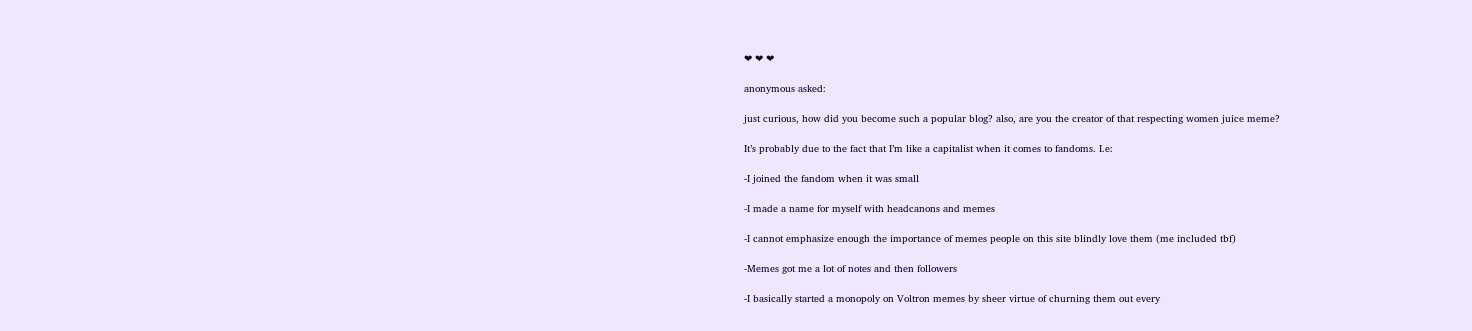❤ ❤ ❤

anonymous asked:

just curious, how did you become such a popular blog? also, are you the creator of that respecting women juice meme?

It’s probably due to the fact that I’m like a capitalist when it comes to fandoms. I.e:

-I joined the fandom when it was small

-I made a name for myself with headcanons and memes

-I cannot emphasize enough the importance of memes people on this site blindly love them (me included tbf)

-Memes got me a lot of notes and then followers

-I basically started a monopoly on Voltron memes by sheer virtue of churning them out every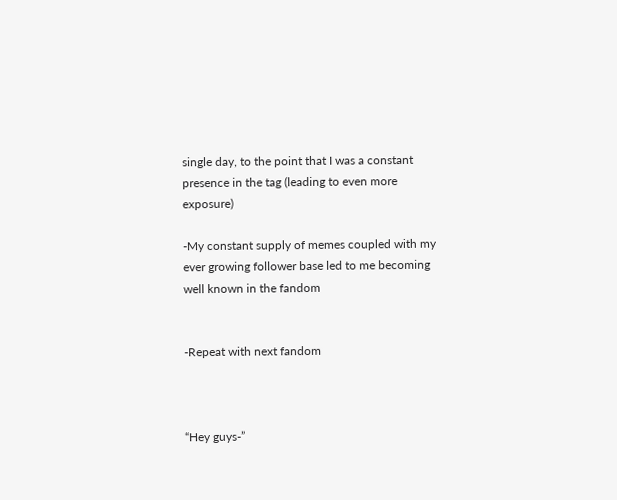single day, to the point that I was a constant presence in the tag (leading to even more exposure)

-My constant supply of memes coupled with my ever growing follower base led to me becoming well known in the fandom


-Repeat with next fandom



“Hey guys-”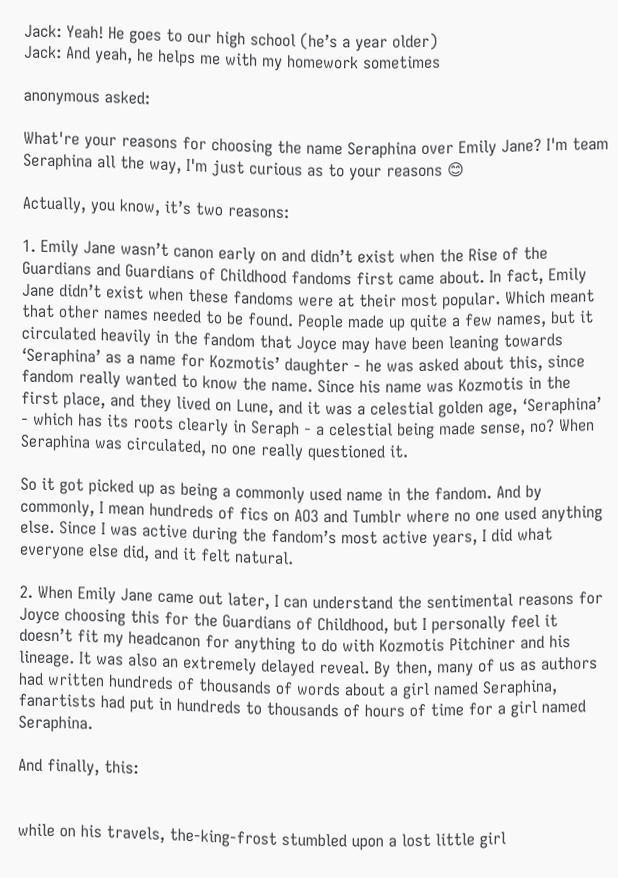Jack: Yeah! He goes to our high school (he’s a year older)
Jack: And yeah, he helps me with my homework sometimes

anonymous asked:

What're your reasons for choosing the name Seraphina over Emily Jane? I'm team Seraphina all the way, I'm just curious as to your reasons 😊

Actually, you know, it’s two reasons:

1. Emily Jane wasn’t canon early on and didn’t exist when the Rise of the Guardians and Guardians of Childhood fandoms first came about. In fact, Emily Jane didn’t exist when these fandoms were at their most popular. Which meant that other names needed to be found. People made up quite a few names, but it circulated heavily in the fandom that Joyce may have been leaning towards ‘Seraphina’ as a name for Kozmotis’ daughter - he was asked about this, since fandom really wanted to know the name. Since his name was Kozmotis in the first place, and they lived on Lune, and it was a celestial golden age, ‘Seraphina’ - which has its roots clearly in Seraph - a celestial being made sense, no? When Seraphina was circulated, no one really questioned it.

So it got picked up as being a commonly used name in the fandom. And by commonly, I mean hundreds of fics on AO3 and Tumblr where no one used anything else. Since I was active during the fandom’s most active years, I did what everyone else did, and it felt natural.

2. When Emily Jane came out later, I can understand the sentimental reasons for Joyce choosing this for the Guardians of Childhood, but I personally feel it doesn’t fit my headcanon for anything to do with Kozmotis Pitchiner and his lineage. It was also an extremely delayed reveal. By then, many of us as authors had written hundreds of thousands of words about a girl named Seraphina, fanartists had put in hundreds to thousands of hours of time for a girl named Seraphina.

And finally, this:


while on his travels, the-king-frost stumbled upon a lost little girl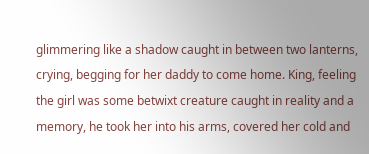glimmering like a shadow caught in between two lanterns, crying, begging for her daddy to come home. King, feeling the girl was some betwixt creature caught in reality and a memory, he took her into his arms, covered her cold and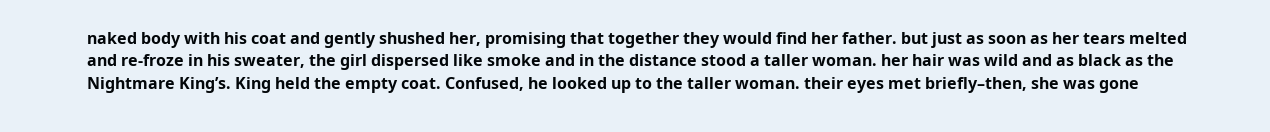naked body with his coat and gently shushed her, promising that together they would find her father. but just as soon as her tears melted and re-froze in his sweater, the girl dispersed like smoke and in the distance stood a taller woman. her hair was wild and as black as the Nightmare King’s. King held the empty coat. Confused, he looked up to the taller woman. their eyes met briefly–then, she was gone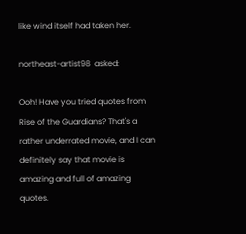like wind itself had taken her.

northeast-artist98  asked:

Ooh! Have you tried quotes from Rise of the Guardians? That's a rather underrated movie, and I can definitely say that movie is amazing and full of amazing quotes.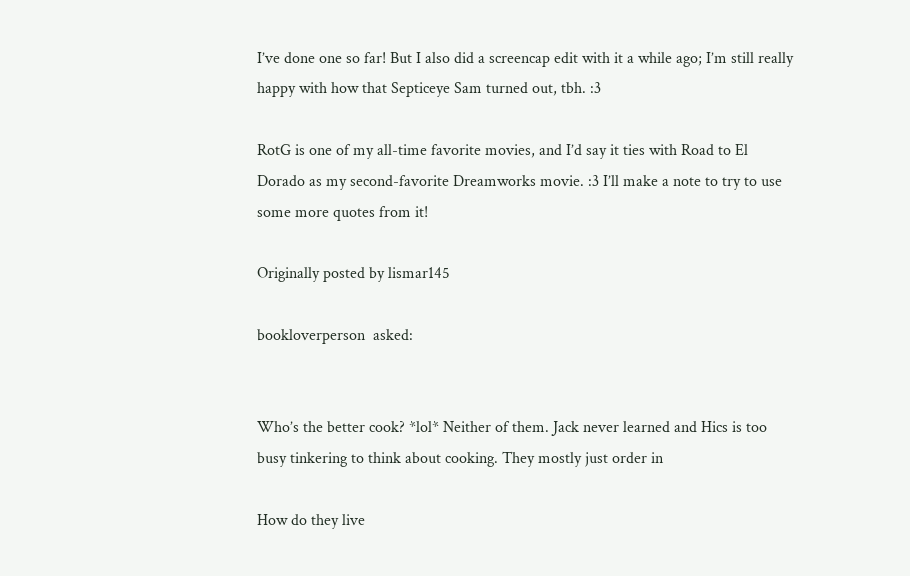I’ve done one so far! But I also did a screencap edit with it a while ago; I’m still really happy with how that Septiceye Sam turned out, tbh. :3

RotG is one of my all-time favorite movies, and I’d say it ties with Road to El Dorado as my second-favorite Dreamworks movie. :3 I’ll make a note to try to use some more quotes from it!

Originally posted by lismar145

bookloverperson  asked:


Who’s the better cook? *lol* Neither of them. Jack never learned and Hics is too busy tinkering to think about cooking. They mostly just order in

How do they live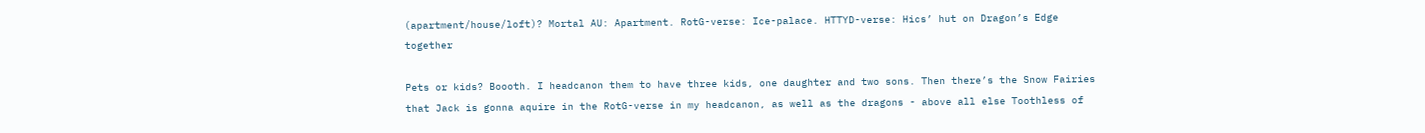(apartment/house/loft)? Mortal AU: Apartment. RotG-verse: Ice-palace. HTTYD-verse: Hics’ hut on Dragon’s Edge together

Pets or kids? Boooth. I headcanon them to have three kids, one daughter and two sons. Then there’s the Snow Fairies that Jack is gonna aquire in the RotG-verse in my headcanon, as well as the dragons - above all else Toothless of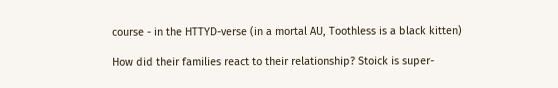course - in the HTTYD-verse (in a mortal AU, Toothless is a black kitten)

How did their families react to their relationship? Stoick is super-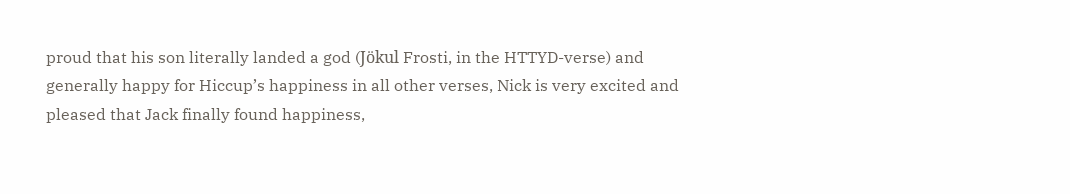proud that his son literally landed a god (Jökul Frosti, in the HTTYD-verse) and generally happy for Hiccup’s happiness in all other verses, Nick is very excited and pleased that Jack finally found happiness,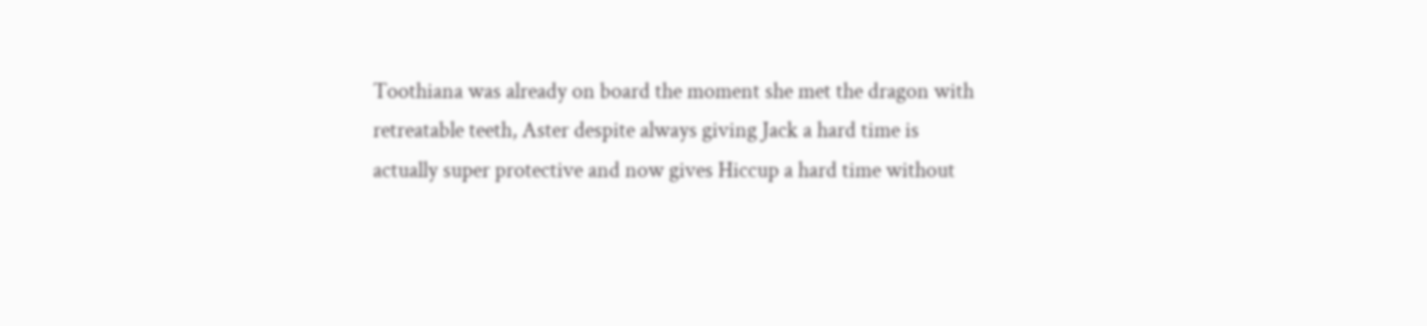Toothiana was already on board the moment she met the dragon with retreatable teeth, Aster despite always giving Jack a hard time is actually super protective and now gives Hiccup a hard time without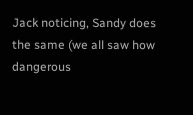Jack noticing, Sandy does the same (we all saw how dangerous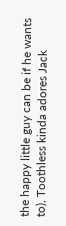the happy little guy can be if he wants to), Toothless kinda adores Jack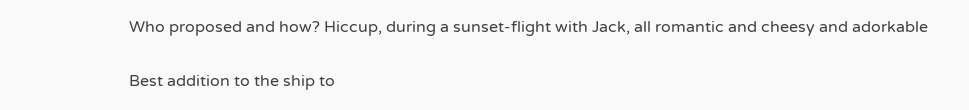Who proposed and how? Hiccup, during a sunset-flight with Jack, all romantic and cheesy and adorkable

Best addition to the ship to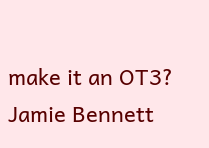make it an OT3? Jamie Bennett